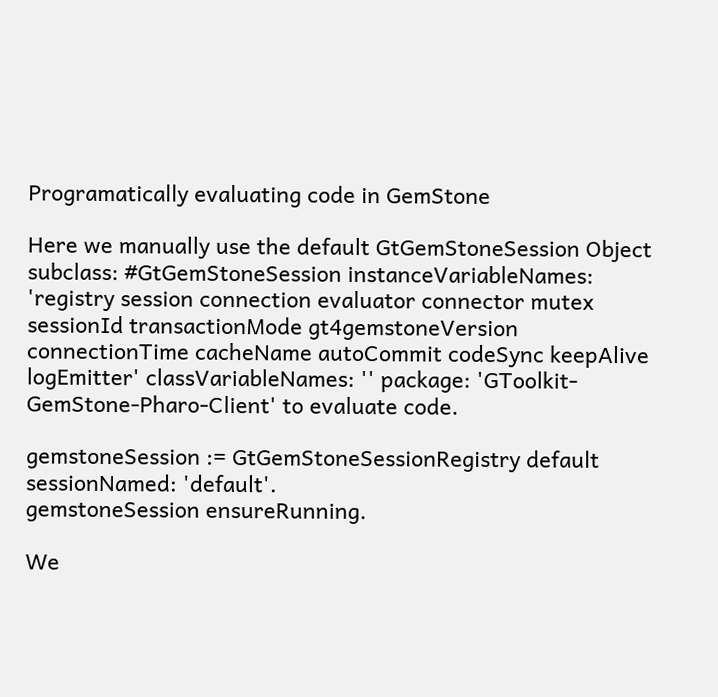Programatically evaluating code in GemStone

Here we manually use the default GtGemStoneSession Object subclass: #GtGemStoneSession instanceVariableNames: 'registry session connection evaluator connector mutex sessionId transactionMode gt4gemstoneVersion connectionTime cacheName autoCommit codeSync keepAlive logEmitter' classVariableNames: '' package: 'GToolkit-GemStone-Pharo-Client' to evaluate code.

gemstoneSession := GtGemStoneSessionRegistry default sessionNamed: 'default'.
gemstoneSession ensureRunning.

We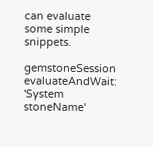can evaluate some simple snippets.

gemstoneSession evaluateAndWait: 'System stoneName'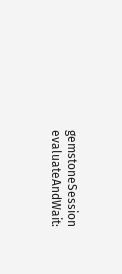gemstoneSession evaluateAndWait: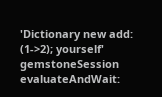'Dictionary new add: (1->2); yourself'
gemstoneSession evaluateAndWait: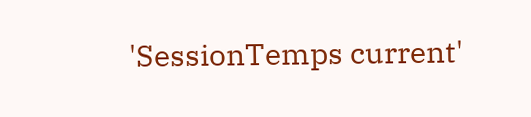'SessionTemps current'